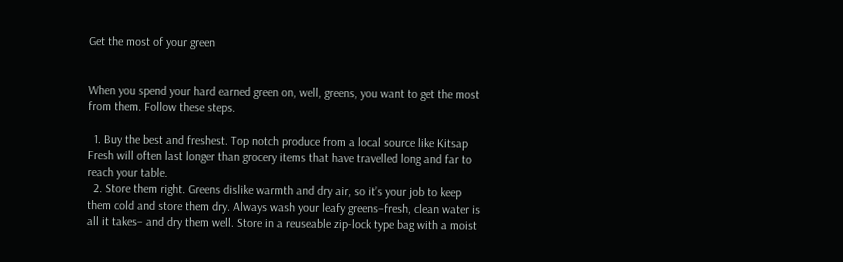Get the most of your green


When you spend your hard earned green on, well, greens, you want to get the most from them. Follow these steps.

  1. Buy the best and freshest. Top notch produce from a local source like Kitsap Fresh will often last longer than grocery items that have travelled long and far to reach your table.
  2. Store them right. Greens dislike warmth and dry air, so it’s your job to keep them cold and store them dry. Always wash your leafy greens–fresh, clean water is all it takes– and dry them well. Store in a reuseable zip-lock type bag with a moist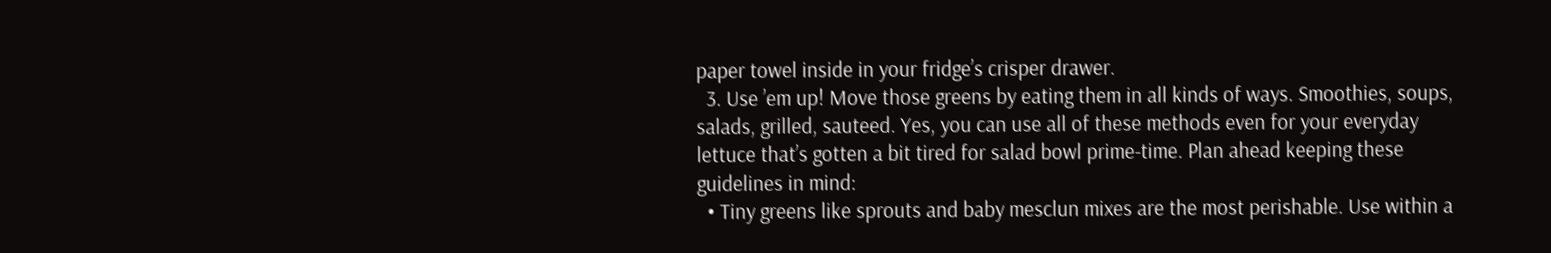paper towel inside in your fridge’s crisper drawer.
  3. Use ’em up! Move those greens by eating them in all kinds of ways. Smoothies, soups, salads, grilled, sauteed. Yes, you can use all of these methods even for your everyday lettuce that’s gotten a bit tired for salad bowl prime-time. Plan ahead keeping these guidelines in mind:
  • Tiny greens like sprouts and baby mesclun mixes are the most perishable. Use within a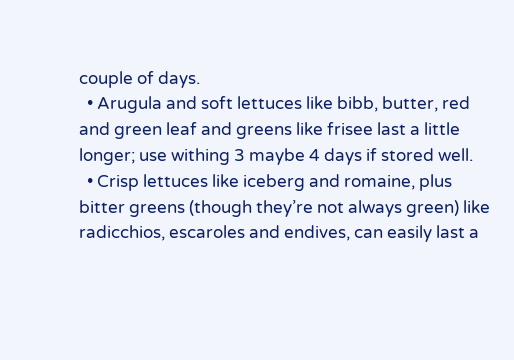couple of days.
  • Arugula and soft lettuces like bibb, butter, red and green leaf and greens like frisee last a little longer; use withing 3 maybe 4 days if stored well.
  • Crisp lettuces like iceberg and romaine, plus bitter greens (though they’re not always green) like radicchios, escaroles and endives, can easily last a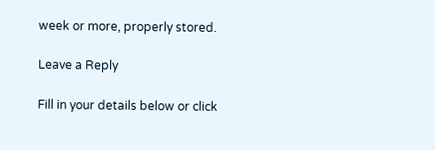week or more, properly stored.

Leave a Reply

Fill in your details below or click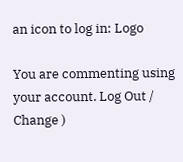an icon to log in: Logo

You are commenting using your account. Log Out /  Change )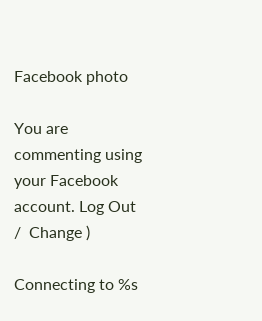Facebook photo

You are commenting using your Facebook account. Log Out /  Change )

Connecting to %s